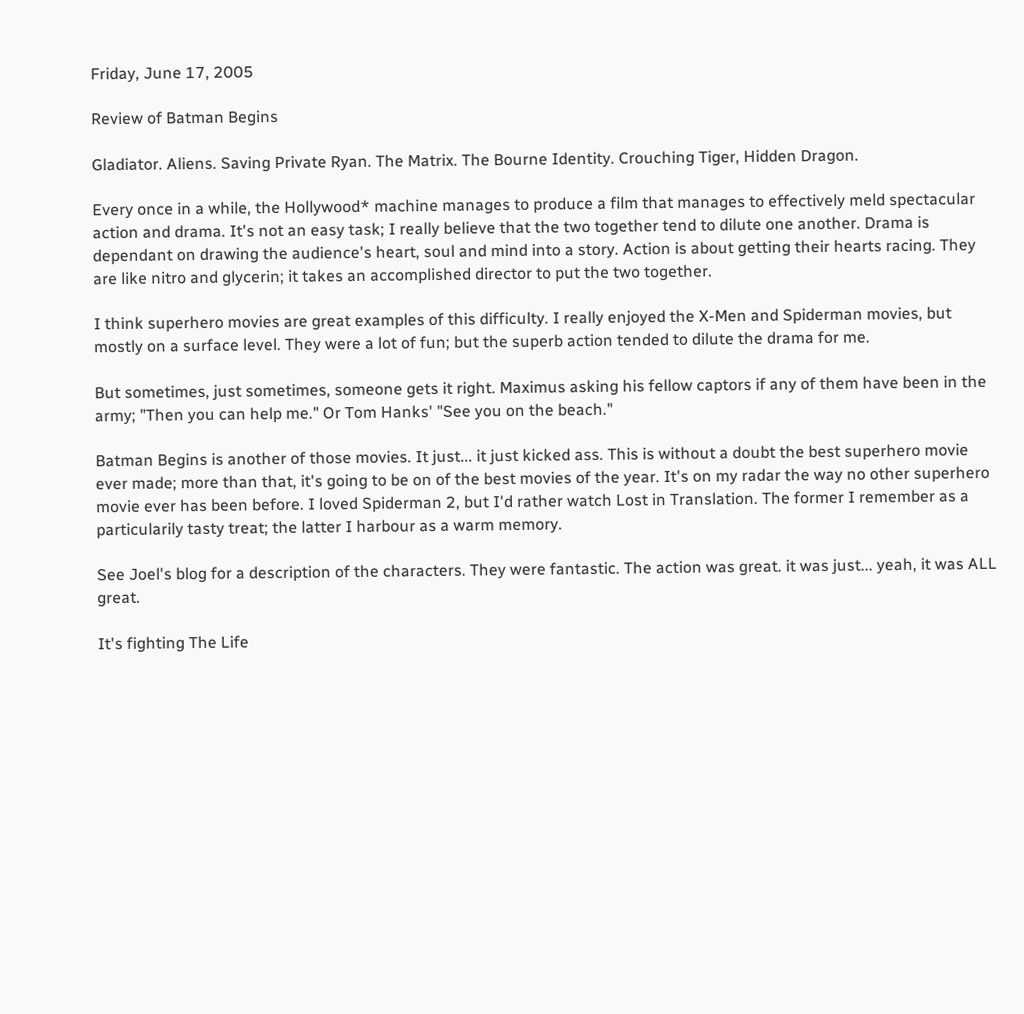Friday, June 17, 2005

Review of Batman Begins

Gladiator. Aliens. Saving Private Ryan. The Matrix. The Bourne Identity. Crouching Tiger, Hidden Dragon.

Every once in a while, the Hollywood* machine manages to produce a film that manages to effectively meld spectacular action and drama. It's not an easy task; I really believe that the two together tend to dilute one another. Drama is dependant on drawing the audience's heart, soul and mind into a story. Action is about getting their hearts racing. They are like nitro and glycerin; it takes an accomplished director to put the two together.

I think superhero movies are great examples of this difficulty. I really enjoyed the X-Men and Spiderman movies, but mostly on a surface level. They were a lot of fun; but the superb action tended to dilute the drama for me.

But sometimes, just sometimes, someone gets it right. Maximus asking his fellow captors if any of them have been in the army; "Then you can help me." Or Tom Hanks' "See you on the beach."

Batman Begins is another of those movies. It just... it just kicked ass. This is without a doubt the best superhero movie ever made; more than that, it's going to be on of the best movies of the year. It's on my radar the way no other superhero movie ever has been before. I loved Spiderman 2, but I'd rather watch Lost in Translation. The former I remember as a particularily tasty treat; the latter I harbour as a warm memory.

See Joel's blog for a description of the characters. They were fantastic. The action was great. it was just... yeah, it was ALL great.

It's fighting The Life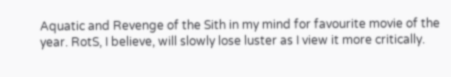Aquatic and Revenge of the Sith in my mind for favourite movie of the year. RotS, I believe, will slowly lose luster as I view it more critically.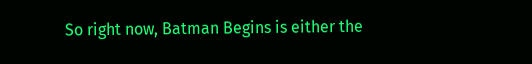So right now, Batman Begins is either the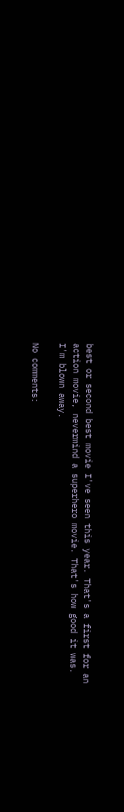best or second best movie I've seen this year. That's a first for an action movie, nevermind a superhero movie. That's how good it was. I'm blown away.

No comments: